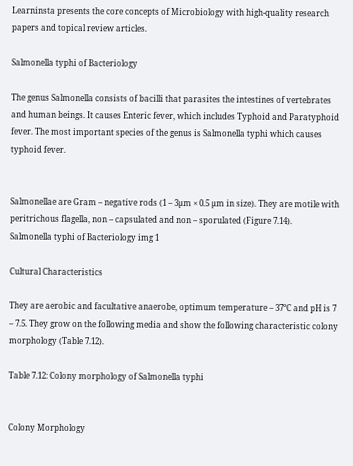Learninsta presents the core concepts of Microbiology with high-quality research papers and topical review articles.

Salmonella typhi of Bacteriology

The genus Salmonella consists of bacilli that parasites the intestines of vertebrates and human beings. It causes Enteric fever, which includes Typhoid and Paratyphoid fever. The most important species of the genus is Salmonella typhi which causes typhoid fever.


Salmonellae are Gram – negative rods (1 – 3µm × 0.5 µm in size). They are motile with peritrichous flagella, non – capsulated and non – sporulated (Figure 7.14).
Salmonella typhi of Bacteriology img 1

Cultural Characteristics

They are aerobic and facultative anaerobe, optimum temperature – 37°C and pH is 7 – 7.5. They grow on the following media and show the following characteristic colony morphology (Table 7.12).

Table 7.12: Colony morphology of Salmonella typhi


Colony Morphology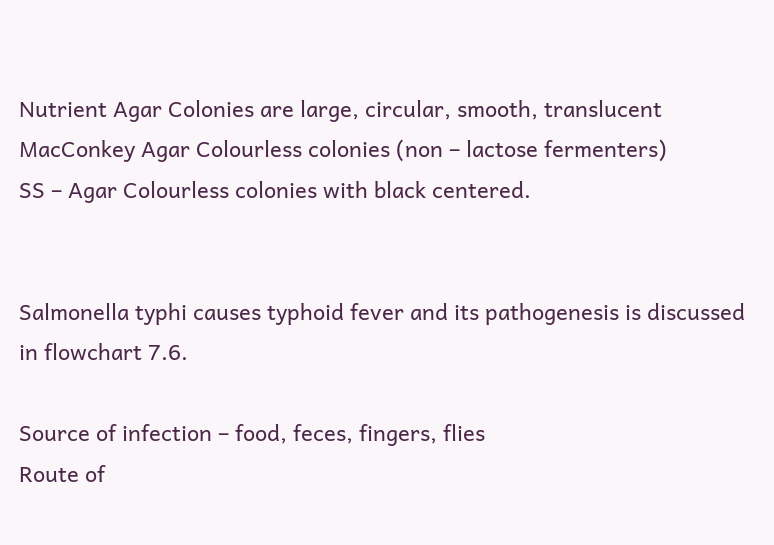Nutrient Agar Colonies are large, circular, smooth, translucent
MacConkey Agar Colourless colonies (non – lactose fermenters)
SS – Agar Colourless colonies with black centered.


Salmonella typhi causes typhoid fever and its pathogenesis is discussed in flowchart 7.6.

Source of infection – food, feces, fingers, flies
Route of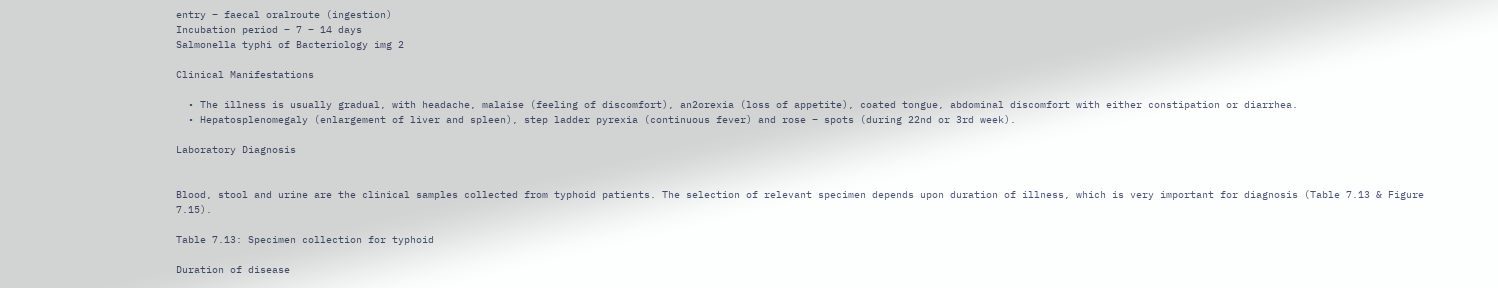entry – faecal oralroute (ingestion)
Incubation period – 7 – 14 days
Salmonella typhi of Bacteriology img 2

Clinical Manifestations

  • The illness is usually gradual, with headache, malaise (feeling of discomfort), an2orexia (loss of appetite), coated tongue, abdominal discomfort with either constipation or diarrhea.
  • Hepatosplenomegaly (enlargement of liver and spleen), step ladder pyrexia (continuous fever) and rose – spots (during 22nd or 3rd week).

Laboratory Diagnosis


Blood, stool and urine are the clinical samples collected from typhoid patients. The selection of relevant specimen depends upon duration of illness, which is very important for diagnosis (Table 7.13 & Figure 7.15).

Table 7.13: Specimen collection for typhoid

Duration of disease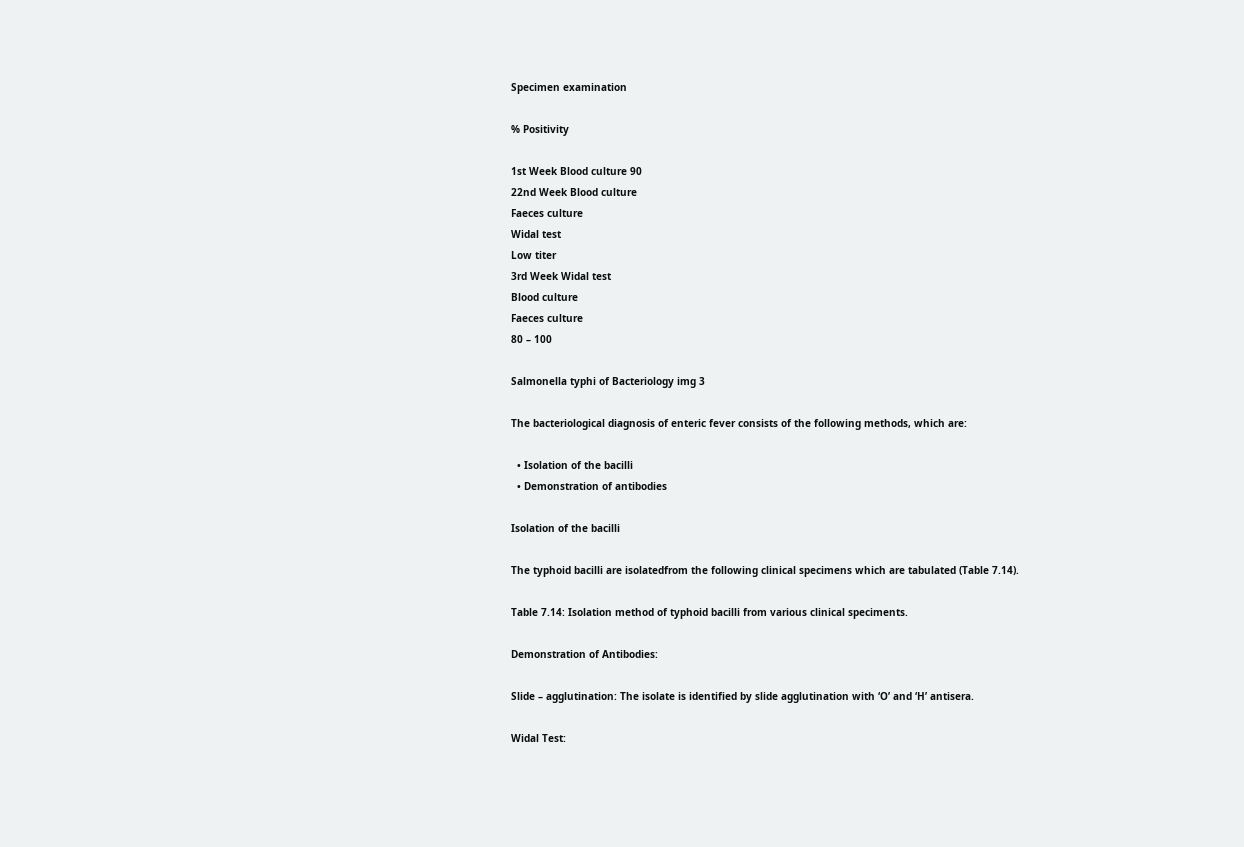Specimen examination

% Positivity

1st Week Blood culture 90
22nd Week Blood culture
Faeces culture
Widal test
Low titer
3rd Week Widal test
Blood culture
Faeces culture
80 – 100

Salmonella typhi of Bacteriology img 3

The bacteriological diagnosis of enteric fever consists of the following methods, which are:

  • Isolation of the bacilli
  • Demonstration of antibodies

Isolation of the bacilli

The typhoid bacilli are isolatedfrom the following clinical specimens which are tabulated (Table 7.14).

Table 7.14: Isolation method of typhoid bacilli from various clinical speciments.

Demonstration of Antibodies:

Slide – agglutination: The isolate is identified by slide agglutination with ‘O’ and ‘H’ antisera.

Widal Test: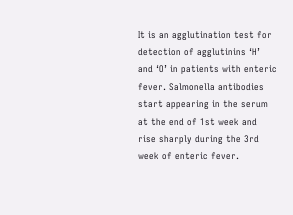It is an agglutination test for detection of agglutinins ‘H’ and ‘O’ in patients with enteric fever. Salmonella antibodies start appearing in the serum at the end of 1st week and rise sharply during the 3rd week of enteric fever.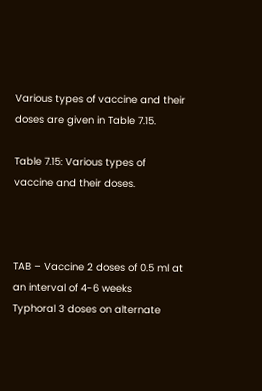Various types of vaccine and their doses are given in Table 7.15.

Table 7.15: Various types of vaccine and their doses.



TAB – Vaccine 2 doses of 0.5 ml at an interval of 4-6 weeks
Typhoral 3 doses on alternate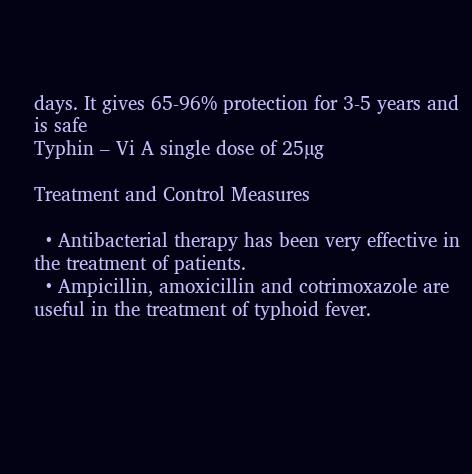days. It gives 65-96% protection for 3-5 years and is safe
Typhin – Vi A single dose of 25µg

Treatment and Control Measures

  • Antibacterial therapy has been very effective in the treatment of patients.
  • Ampicillin, amoxicillin and cotrimoxazole are useful in the treatment of typhoid fever.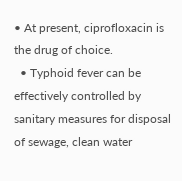• At present, ciprofloxacin is the drug of choice.
  • Typhoid fever can be effectively controlled by sanitary measures for disposal of sewage, clean water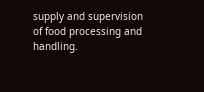supply and supervision of food processing and handling.